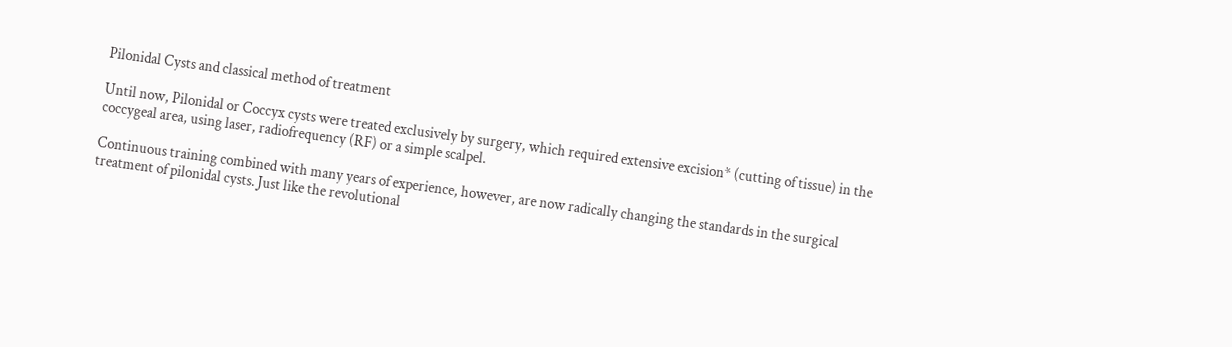Pilonidal Cysts and classical method of treatment

Until now, Pilonidal or Coccyx cysts were treated exclusively by surgery, which required extensive excision* (cutting of tissue) in the coccygeal area, using laser, radiofrequency (RF) or a simple scalpel.

Continuous training combined with many years of experience, however, are now radically changing the standards in the surgical treatment of pilonidal cysts. Just like the revolutional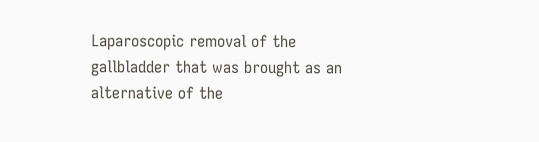Laparoscopic removal of the gallbladder that was brought as an alternative of the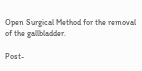Open Surgical Method for the removal of the gallbladder.

Post-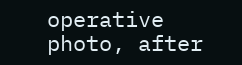operative photo, after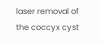laser removal of the coccyx cyst